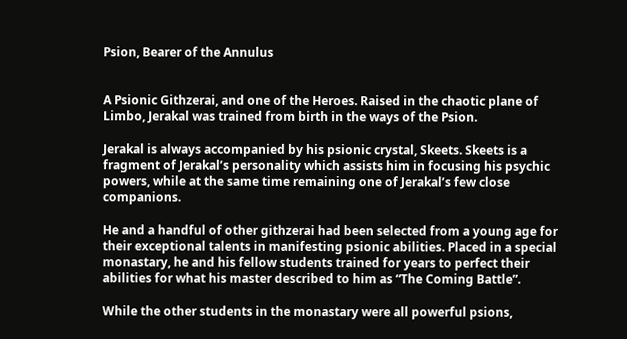Psion, Bearer of the Annulus


A Psionic Githzerai, and one of the Heroes. Raised in the chaotic plane of Limbo, Jerakal was trained from birth in the ways of the Psion.

Jerakal is always accompanied by his psionic crystal, Skeets. Skeets is a fragment of Jerakal’s personality which assists him in focusing his psychic powers, while at the same time remaining one of Jerakal’s few close companions.

He and a handful of other githzerai had been selected from a young age for their exceptional talents in manifesting psionic abilities. Placed in a special monastary, he and his fellow students trained for years to perfect their abilities for what his master described to him as “The Coming Battle”.

While the other students in the monastary were all powerful psions,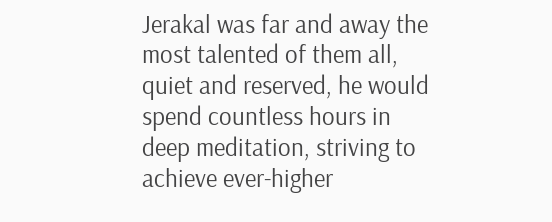Jerakal was far and away the most talented of them all, quiet and reserved, he would spend countless hours in deep meditation, striving to achieve ever-higher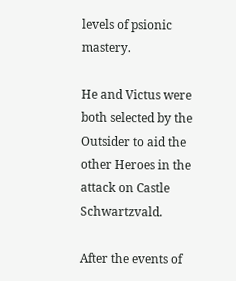levels of psionic mastery.

He and Victus were both selected by the Outsider to aid the other Heroes in the attack on Castle Schwartzvald.

After the events of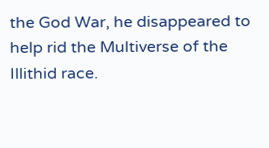the God War, he disappeared to help rid the Multiverse of the Illithid race.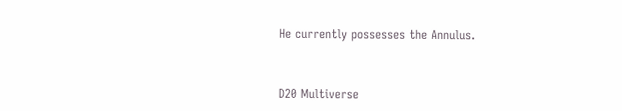He currently possesses the Annulus.



D20 Multiverse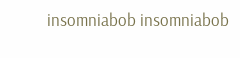insomniabob insomniabob